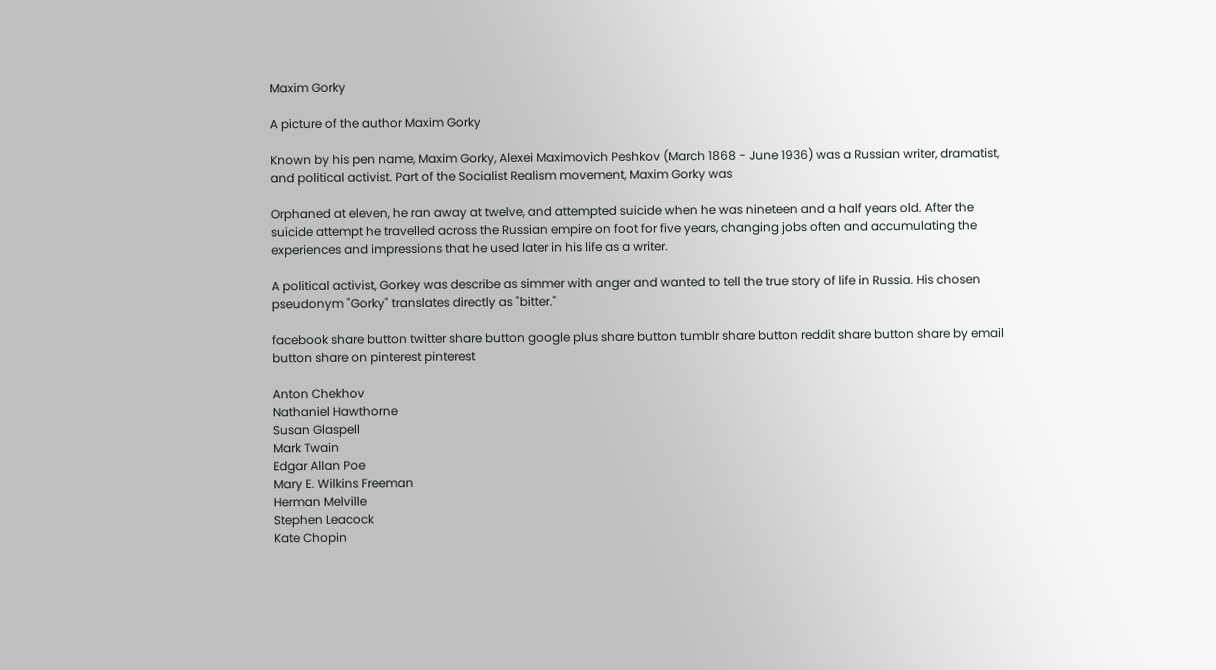Maxim Gorky

A picture of the author Maxim Gorky

Known by his pen name, Maxim Gorky, Alexei Maximovich Peshkov (March 1868 - June 1936) was a Russian writer, dramatist, and political activist. Part of the Socialist Realism movement, Maxim Gorky was

Orphaned at eleven, he ran away at twelve, and attempted suicide when he was nineteen and a half years old. After the suicide attempt he travelled across the Russian empire on foot for five years, changing jobs often and accumulating the experiences and impressions that he used later in his life as a writer.

A political activist, Gorkey was describe as simmer with anger and wanted to tell the true story of life in Russia. His chosen pseudonym "Gorky" translates directly as "bitter."

facebook share button twitter share button google plus share button tumblr share button reddit share button share by email button share on pinterest pinterest

Anton Chekhov
Nathaniel Hawthorne
Susan Glaspell
Mark Twain
Edgar Allan Poe
Mary E. Wilkins Freeman
Herman Melville
Stephen Leacock
Kate Chopin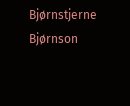Bjørnstjerne Bjørnson